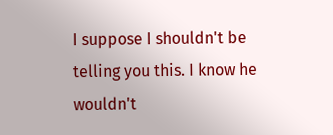I suppose I shouldn't be telling you this. I know he wouldn't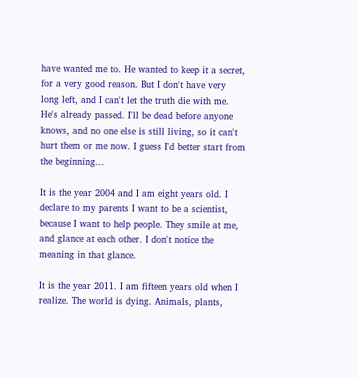have wanted me to. He wanted to keep it a secret, for a very good reason. But I don't have very long left, and I can't let the truth die with me. He's already passed. I'll be dead before anyone knows, and no one else is still living, so it can't hurt them or me now. I guess I'd better start from the beginning...

It is the year 2004 and I am eight years old. I declare to my parents I want to be a scientist, because I want to help people. They smile at me, and glance at each other. I don't notice the meaning in that glance.

It is the year 2011. I am fifteen years old when I realize. The world is dying. Animals, plants,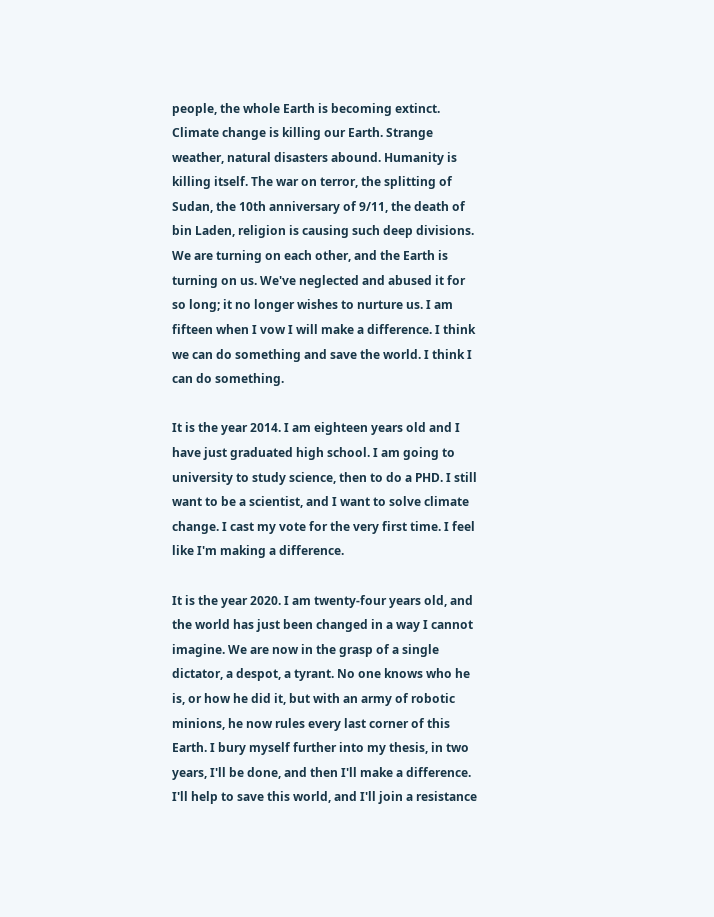people, the whole Earth is becoming extinct. Climate change is killing our Earth. Strange weather, natural disasters abound. Humanity is killing itself. The war on terror, the splitting of Sudan, the 10th anniversary of 9/11, the death of bin Laden, religion is causing such deep divisions. We are turning on each other, and the Earth is turning on us. We've neglected and abused it for so long; it no longer wishes to nurture us. I am fifteen when I vow I will make a difference. I think we can do something and save the world. I think I can do something.

It is the year 2014. I am eighteen years old and I have just graduated high school. I am going to university to study science, then to do a PHD. I still want to be a scientist, and I want to solve climate change. I cast my vote for the very first time. I feel like I'm making a difference.

It is the year 2020. I am twenty-four years old, and the world has just been changed in a way I cannot imagine. We are now in the grasp of a single dictator, a despot, a tyrant. No one knows who he is, or how he did it, but with an army of robotic minions, he now rules every last corner of this Earth. I bury myself further into my thesis, in two years, I'll be done, and then I'll make a difference. I'll help to save this world, and I'll join a resistance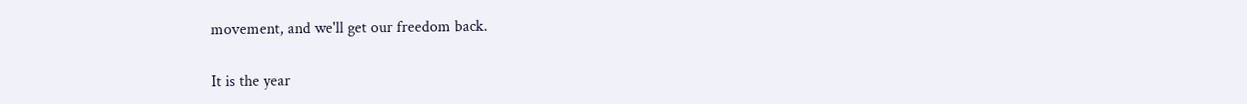movement, and we'll get our freedom back.

It is the year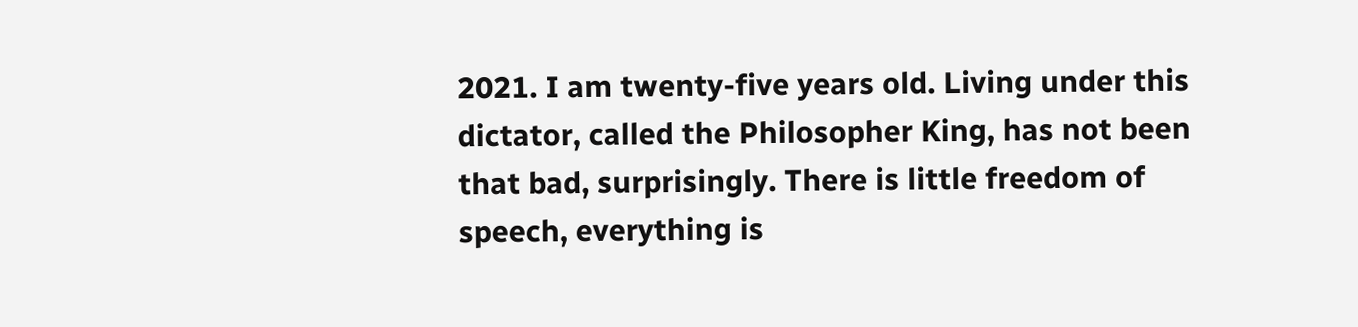2021. I am twenty-five years old. Living under this dictator, called the Philosopher King, has not been that bad, surprisingly. There is little freedom of speech, everything is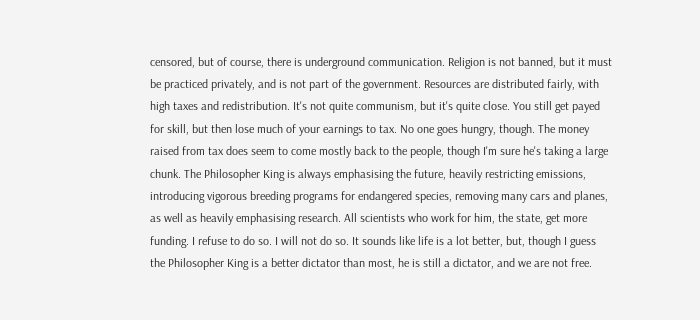censored, but of course, there is underground communication. Religion is not banned, but it must be practiced privately, and is not part of the government. Resources are distributed fairly, with high taxes and redistribution. It's not quite communism, but it's quite close. You still get payed for skill, but then lose much of your earnings to tax. No one goes hungry, though. The money raised from tax does seem to come mostly back to the people, though I'm sure he's taking a large chunk. The Philosopher King is always emphasising the future, heavily restricting emissions, introducing vigorous breeding programs for endangered species, removing many cars and planes, as well as heavily emphasising research. All scientists who work for him, the state, get more funding. I refuse to do so. I will not do so. It sounds like life is a lot better, but, though I guess the Philosopher King is a better dictator than most, he is still a dictator, and we are not free.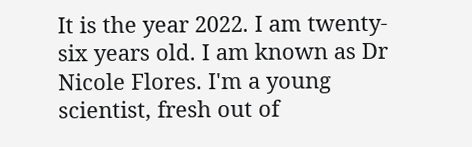It is the year 2022. I am twenty-six years old. I am known as Dr Nicole Flores. I'm a young scientist, fresh out of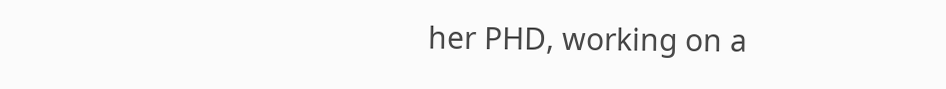her PHD, working on a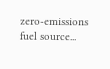zero-emissions fuel source...